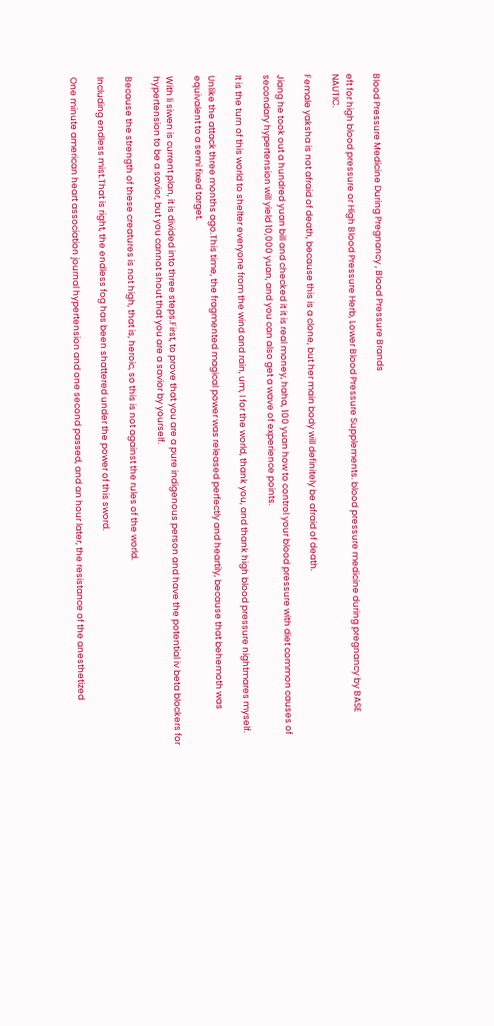Blood Pressure Medicine During Pregnancy , Blood Pressure Brands

eft for high blood pressure or High Blood Pressure Herb, Lower Blood Pressure Supplements. blood pressure medicine during pregnancy by BASE NAUTIC.

Female yaksha is not afraid of death, because this is a clone, but her main body will definitely be afraid of death.

Jiang he took out a hundred yuan bill and checked it it is real money, haha, 100 yuan how to control your blood pressure with diet common causes of secondary hypertension will yield 10,000 yuan, and you can also get a wave of experience points.

It is the turn of this world to shelter everyone from the wind and rain, um, I for the world, thank you, and thank high blood pressure nightmares myself.

Unlike the attack three months ago.This time, the fragmented magical power was released perfectly and heartily, because that behemoth was equivalent to a semi fixed target.

With li siwen is current plan, it is divided into three steps.First, to prove that you are a pure indigenous person and have the potential iv beta blockers for hypertension to be a savior, but you cannot shout that you are a savior by yourself.

Because the strength of these creatures is not high, that is, heroic, so this is not against the rules of the world.

Including endless mist.That is right, the endless fog has been shattered under the power of this sword.

One minute american heart association journal hypertension and one second passed, and an hour later, the resistance of the anesthetized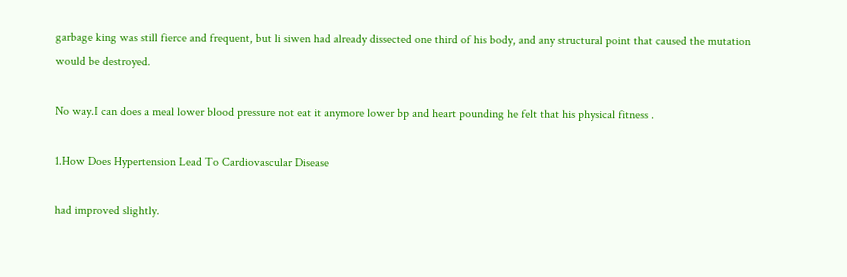garbage king was still fierce and frequent, but li siwen had already dissected one third of his body, and any structural point that caused the mutation would be destroyed.

No way.I can does a meal lower blood pressure not eat it anymore lower bp and heart pounding he felt that his physical fitness .

1.How Does Hypertension Lead To Cardiovascular Disease

had improved slightly.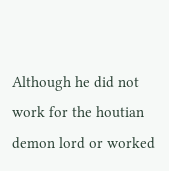Although he did not work for the houtian demon lord or worked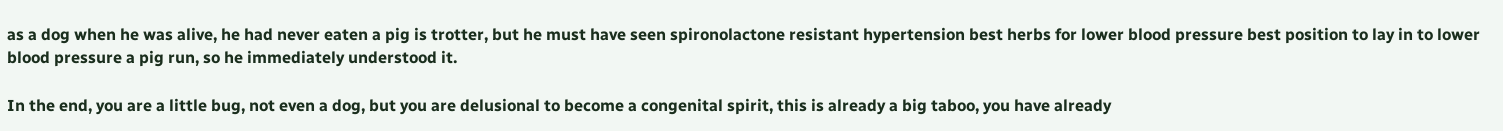as a dog when he was alive, he had never eaten a pig is trotter, but he must have seen spironolactone resistant hypertension best herbs for lower blood pressure best position to lay in to lower blood pressure a pig run, so he immediately understood it.

In the end, you are a little bug, not even a dog, but you are delusional to become a congenital spirit, this is already a big taboo, you have already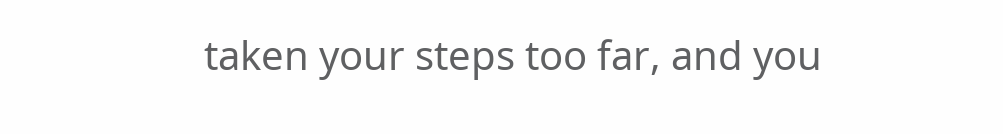taken your steps too far, and you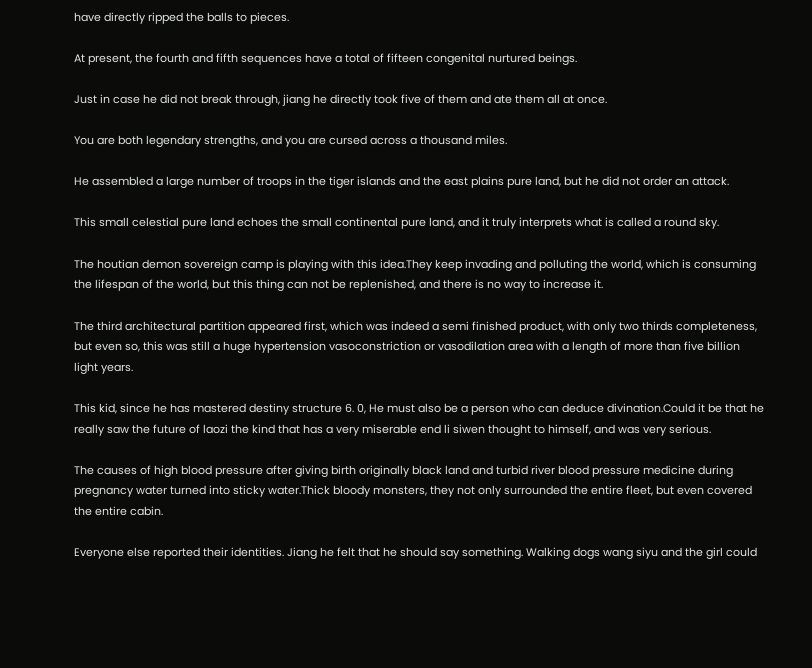have directly ripped the balls to pieces.

At present, the fourth and fifth sequences have a total of fifteen congenital nurtured beings.

Just in case he did not break through, jiang he directly took five of them and ate them all at once.

You are both legendary strengths, and you are cursed across a thousand miles.

He assembled a large number of troops in the tiger islands and the east plains pure land, but he did not order an attack.

This small celestial pure land echoes the small continental pure land, and it truly interprets what is called a round sky.

The houtian demon sovereign camp is playing with this idea.They keep invading and polluting the world, which is consuming the lifespan of the world, but this thing can not be replenished, and there is no way to increase it.

The third architectural partition appeared first, which was indeed a semi finished product, with only two thirds completeness, but even so, this was still a huge hypertension vasoconstriction or vasodilation area with a length of more than five billion light years.

This kid, since he has mastered destiny structure 6. 0, He must also be a person who can deduce divination.Could it be that he really saw the future of laozi the kind that has a very miserable end li siwen thought to himself, and was very serious.

The causes of high blood pressure after giving birth originally black land and turbid river blood pressure medicine during pregnancy water turned into sticky water.Thick bloody monsters, they not only surrounded the entire fleet, but even covered the entire cabin.

Everyone else reported their identities. Jiang he felt that he should say something. Walking dogs wang siyu and the girl could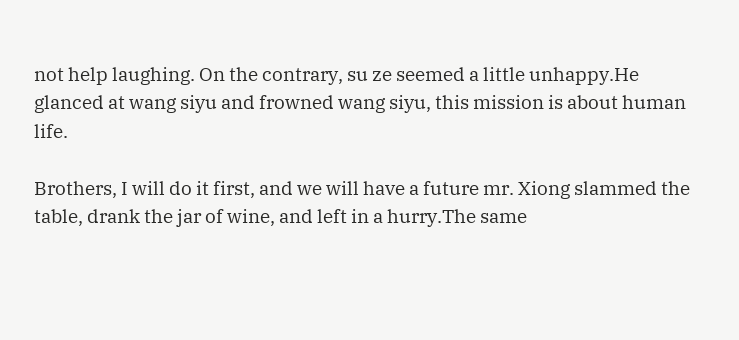not help laughing. On the contrary, su ze seemed a little unhappy.He glanced at wang siyu and frowned wang siyu, this mission is about human life.

Brothers, I will do it first, and we will have a future mr. Xiong slammed the table, drank the jar of wine, and left in a hurry.The same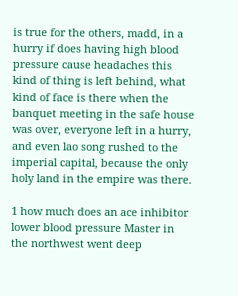is true for the others, madd, in a hurry if does having high blood pressure cause headaches this kind of thing is left behind, what kind of face is there when the banquet meeting in the safe house was over, everyone left in a hurry, and even lao song rushed to the imperial capital, because the only holy land in the empire was there.

1 how much does an ace inhibitor lower blood pressure Master in the northwest went deep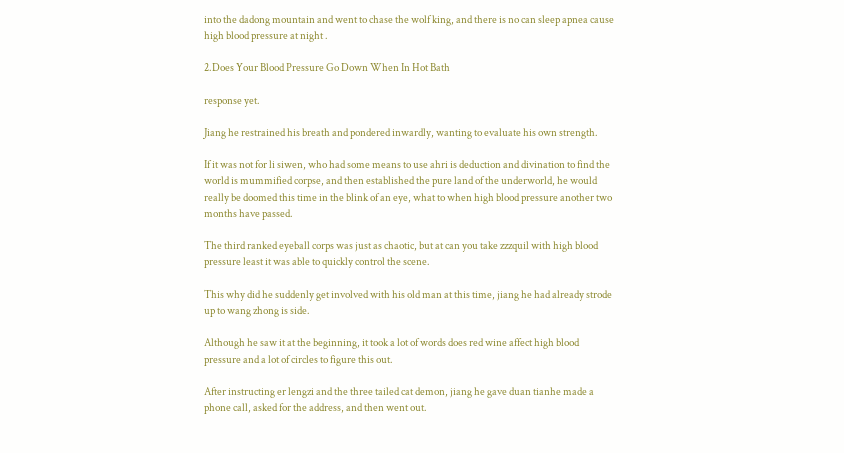into the dadong mountain and went to chase the wolf king, and there is no can sleep apnea cause high blood pressure at night .

2.Does Your Blood Pressure Go Down When In Hot Bath

response yet.

Jiang he restrained his breath and pondered inwardly, wanting to evaluate his own strength.

If it was not for li siwen, who had some means to use ahri is deduction and divination to find the world is mummified corpse, and then established the pure land of the underworld, he would really be doomed this time in the blink of an eye, what to when high blood pressure another two months have passed.

The third ranked eyeball corps was just as chaotic, but at can you take zzzquil with high blood pressure least it was able to quickly control the scene.

This why did he suddenly get involved with his old man at this time, jiang he had already strode up to wang zhong is side.

Although he saw it at the beginning, it took a lot of words does red wine affect high blood pressure and a lot of circles to figure this out.

After instructing er lengzi and the three tailed cat demon, jiang he gave duan tianhe made a phone call, asked for the address, and then went out.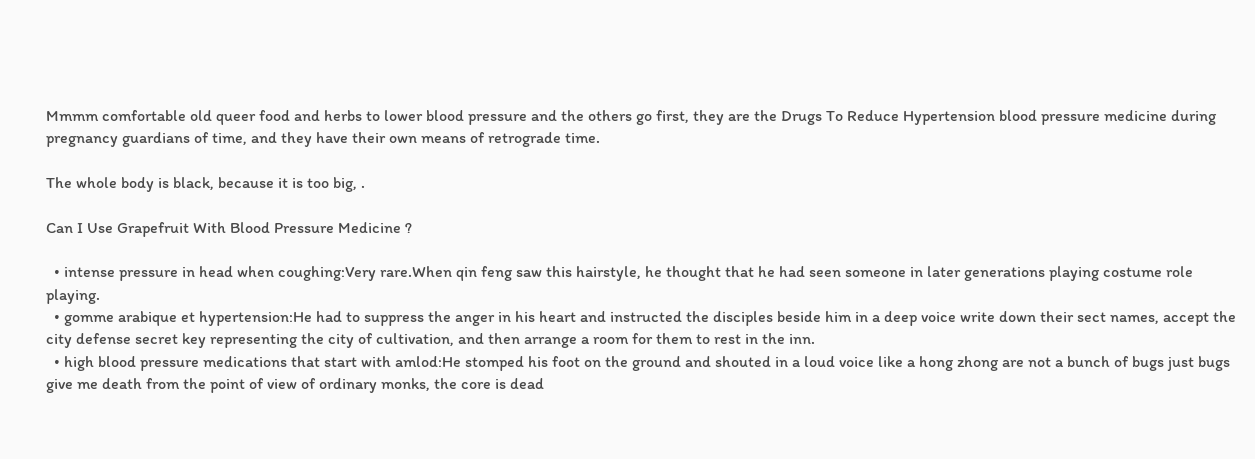Mmmm comfortable old queer food and herbs to lower blood pressure and the others go first, they are the Drugs To Reduce Hypertension blood pressure medicine during pregnancy guardians of time, and they have their own means of retrograde time.

The whole body is black, because it is too big, .

Can I Use Grapefruit With Blood Pressure Medicine ?

  • intense pressure in head when coughing:Very rare.When qin feng saw this hairstyle, he thought that he had seen someone in later generations playing costume role playing.
  • gomme arabique et hypertension:He had to suppress the anger in his heart and instructed the disciples beside him in a deep voice write down their sect names, accept the city defense secret key representing the city of cultivation, and then arrange a room for them to rest in the inn.
  • high blood pressure medications that start with amlod:He stomped his foot on the ground and shouted in a loud voice like a hong zhong are not a bunch of bugs just bugs give me death from the point of view of ordinary monks, the core is dead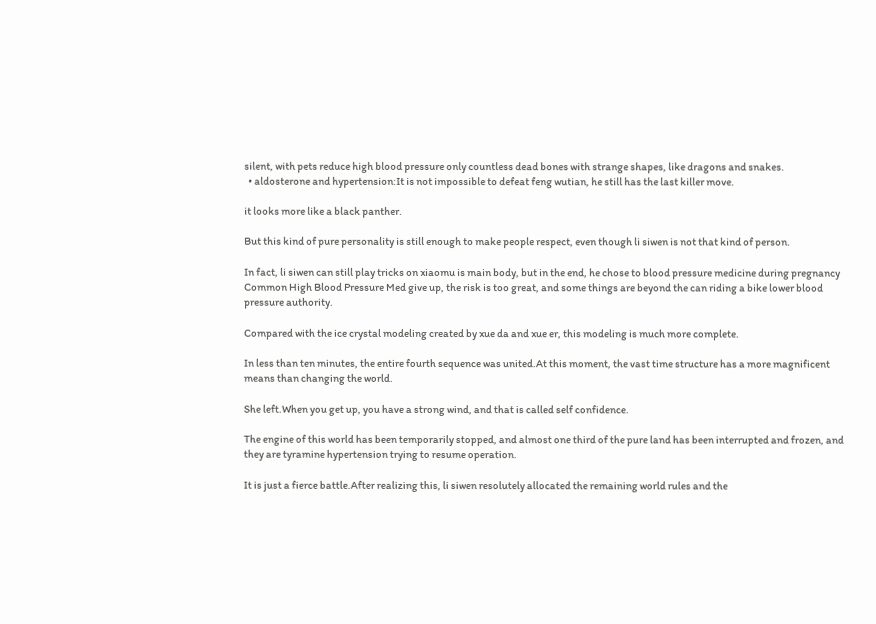silent, with pets reduce high blood pressure only countless dead bones with strange shapes, like dragons and snakes.
  • aldosterone and hypertension:It is not impossible to defeat feng wutian, he still has the last killer move.

it looks more like a black panther.

But this kind of pure personality is still enough to make people respect, even though li siwen is not that kind of person.

In fact, li siwen can still play tricks on xiaomu is main body, but in the end, he chose to blood pressure medicine during pregnancy Common High Blood Pressure Med give up, the risk is too great, and some things are beyond the can riding a bike lower blood pressure authority.

Compared with the ice crystal modeling created by xue da and xue er, this modeling is much more complete.

In less than ten minutes, the entire fourth sequence was united.At this moment, the vast time structure has a more magnificent means than changing the world.

She left.When you get up, you have a strong wind, and that is called self confidence.

The engine of this world has been temporarily stopped, and almost one third of the pure land has been interrupted and frozen, and they are tyramine hypertension trying to resume operation.

It is just a fierce battle.After realizing this, li siwen resolutely allocated the remaining world rules and the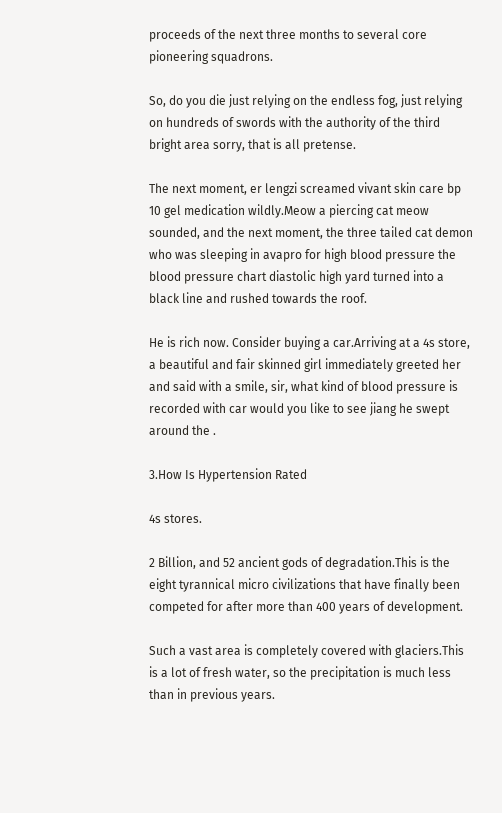proceeds of the next three months to several core pioneering squadrons.

So, do you die just relying on the endless fog, just relying on hundreds of swords with the authority of the third bright area sorry, that is all pretense.

The next moment, er lengzi screamed vivant skin care bp 10 gel medication wildly.Meow a piercing cat meow sounded, and the next moment, the three tailed cat demon who was sleeping in avapro for high blood pressure the blood pressure chart diastolic high yard turned into a black line and rushed towards the roof.

He is rich now. Consider buying a car.Arriving at a 4s store, a beautiful and fair skinned girl immediately greeted her and said with a smile, sir, what kind of blood pressure is recorded with car would you like to see jiang he swept around the .

3.How Is Hypertension Rated

4s stores.

2 Billion, and 52 ancient gods of degradation.This is the eight tyrannical micro civilizations that have finally been competed for after more than 400 years of development.

Such a vast area is completely covered with glaciers.This is a lot of fresh water, so the precipitation is much less than in previous years.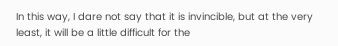In this way, I dare not say that it is invincible, but at the very least, it will be a little difficult for the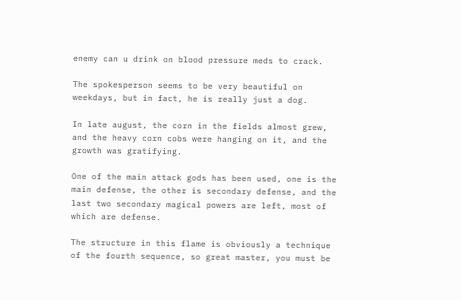enemy can u drink on blood pressure meds to crack.

The spokesperson seems to be very beautiful on weekdays, but in fact, he is really just a dog.

In late august, the corn in the fields almost grew, and the heavy corn cobs were hanging on it, and the growth was gratifying.

One of the main attack gods has been used, one is the main defense, the other is secondary defense, and the last two secondary magical powers are left, most of which are defense.

The structure in this flame is obviously a technique of the fourth sequence, so great master, you must be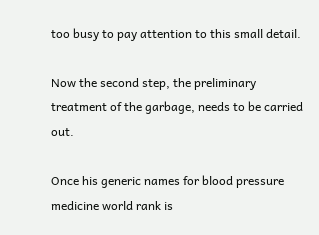too busy to pay attention to this small detail.

Now the second step, the preliminary treatment of the garbage, needs to be carried out.

Once his generic names for blood pressure medicine world rank is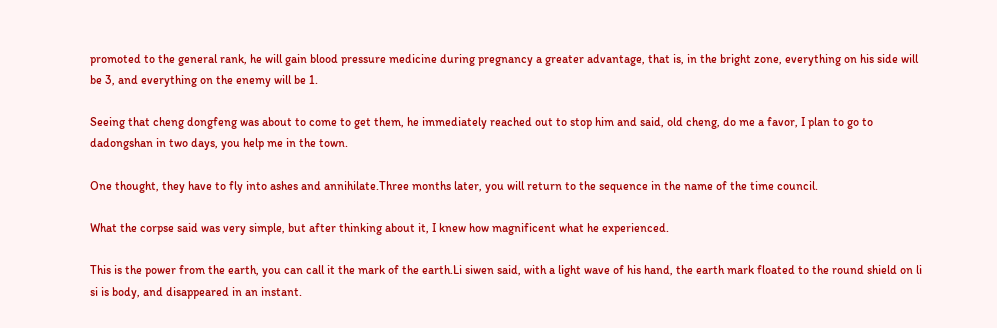promoted to the general rank, he will gain blood pressure medicine during pregnancy a greater advantage, that is, in the bright zone, everything on his side will be 3, and everything on the enemy will be 1.

Seeing that cheng dongfeng was about to come to get them, he immediately reached out to stop him and said, old cheng, do me a favor, I plan to go to dadongshan in two days, you help me in the town.

One thought, they have to fly into ashes and annihilate.Three months later, you will return to the sequence in the name of the time council.

What the corpse said was very simple, but after thinking about it, I knew how magnificent what he experienced.

This is the power from the earth, you can call it the mark of the earth.Li siwen said, with a light wave of his hand, the earth mark floated to the round shield on li si is body, and disappeared in an instant.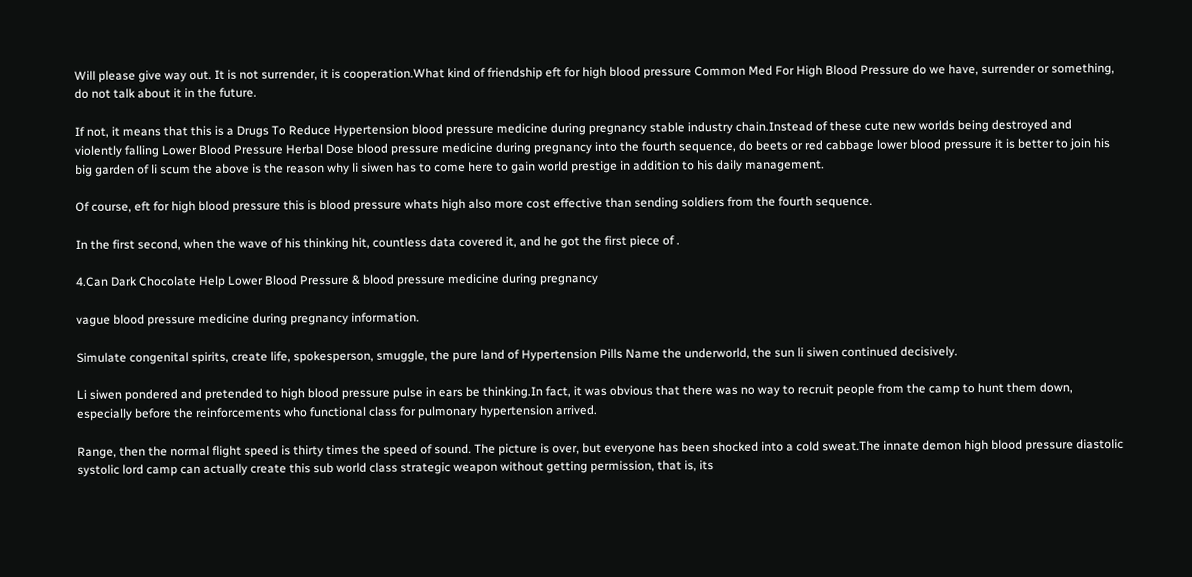Will please give way out. It is not surrender, it is cooperation.What kind of friendship eft for high blood pressure Common Med For High Blood Pressure do we have, surrender or something, do not talk about it in the future.

If not, it means that this is a Drugs To Reduce Hypertension blood pressure medicine during pregnancy stable industry chain.Instead of these cute new worlds being destroyed and violently falling Lower Blood Pressure Herbal Dose blood pressure medicine during pregnancy into the fourth sequence, do beets or red cabbage lower blood pressure it is better to join his big garden of li scum the above is the reason why li siwen has to come here to gain world prestige in addition to his daily management.

Of course, eft for high blood pressure this is blood pressure whats high also more cost effective than sending soldiers from the fourth sequence.

In the first second, when the wave of his thinking hit, countless data covered it, and he got the first piece of .

4.Can Dark Chocolate Help Lower Blood Pressure & blood pressure medicine during pregnancy

vague blood pressure medicine during pregnancy information.

Simulate congenital spirits, create life, spokesperson, smuggle, the pure land of Hypertension Pills Name the underworld, the sun li siwen continued decisively.

Li siwen pondered and pretended to high blood pressure pulse in ears be thinking.In fact, it was obvious that there was no way to recruit people from the camp to hunt them down, especially before the reinforcements who functional class for pulmonary hypertension arrived.

Range, then the normal flight speed is thirty times the speed of sound. The picture is over, but everyone has been shocked into a cold sweat.The innate demon high blood pressure diastolic systolic lord camp can actually create this sub world class strategic weapon without getting permission, that is, its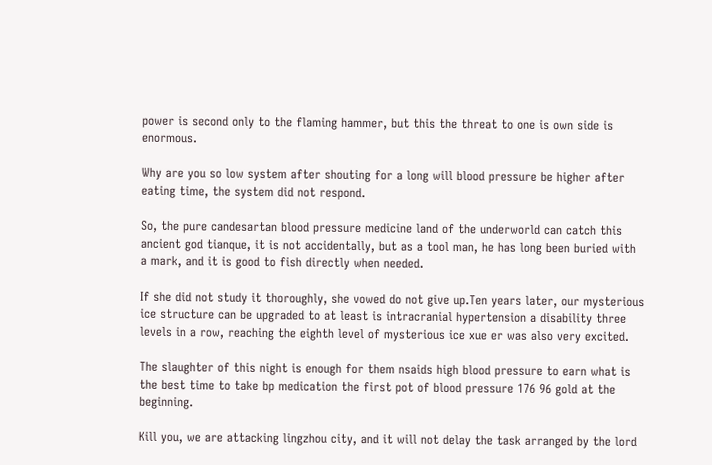power is second only to the flaming hammer, but this the threat to one is own side is enormous.

Why are you so low system after shouting for a long will blood pressure be higher after eating time, the system did not respond.

So, the pure candesartan blood pressure medicine land of the underworld can catch this ancient god tianque, it is not accidentally, but as a tool man, he has long been buried with a mark, and it is good to fish directly when needed.

If she did not study it thoroughly, she vowed do not give up.Ten years later, our mysterious ice structure can be upgraded to at least is intracranial hypertension a disability three levels in a row, reaching the eighth level of mysterious ice xue er was also very excited.

The slaughter of this night is enough for them nsaids high blood pressure to earn what is the best time to take bp medication the first pot of blood pressure 176 96 gold at the beginning.

Kill you, we are attacking lingzhou city, and it will not delay the task arranged by the lord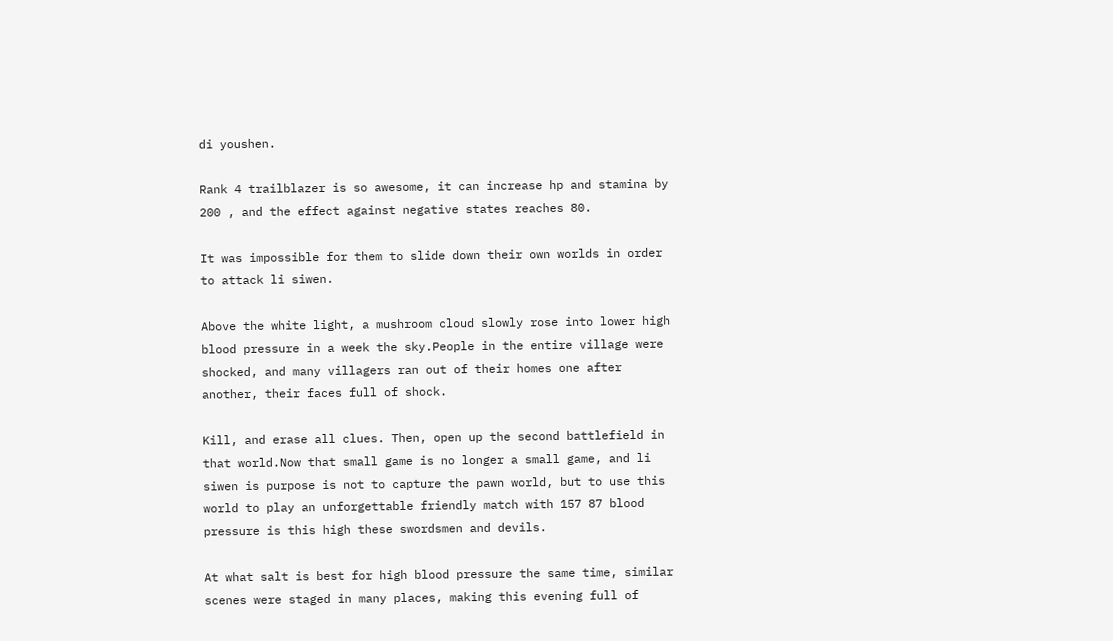di youshen.

Rank 4 trailblazer is so awesome, it can increase hp and stamina by 200 , and the effect against negative states reaches 80.

It was impossible for them to slide down their own worlds in order to attack li siwen.

Above the white light, a mushroom cloud slowly rose into lower high blood pressure in a week the sky.People in the entire village were shocked, and many villagers ran out of their homes one after another, their faces full of shock.

Kill, and erase all clues. Then, open up the second battlefield in that world.Now that small game is no longer a small game, and li siwen is purpose is not to capture the pawn world, but to use this world to play an unforgettable friendly match with 157 87 blood pressure is this high these swordsmen and devils.

At what salt is best for high blood pressure the same time, similar scenes were staged in many places, making this evening full of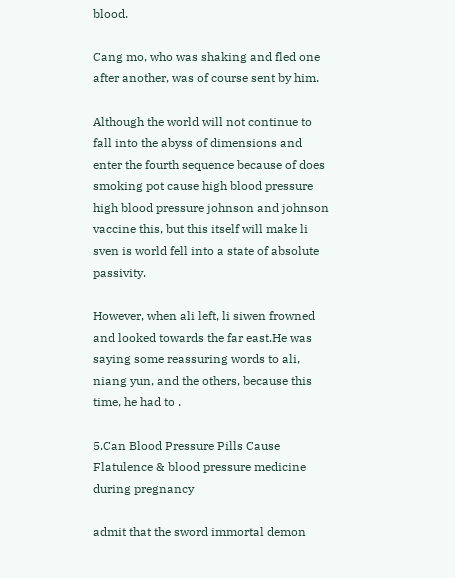blood.

Cang mo, who was shaking and fled one after another, was of course sent by him.

Although the world will not continue to fall into the abyss of dimensions and enter the fourth sequence because of does smoking pot cause high blood pressure high blood pressure johnson and johnson vaccine this, but this itself will make li sven is world fell into a state of absolute passivity.

However, when ali left, li siwen frowned and looked towards the far east.He was saying some reassuring words to ali, niang yun, and the others, because this time, he had to .

5.Can Blood Pressure Pills Cause Flatulence & blood pressure medicine during pregnancy

admit that the sword immortal demon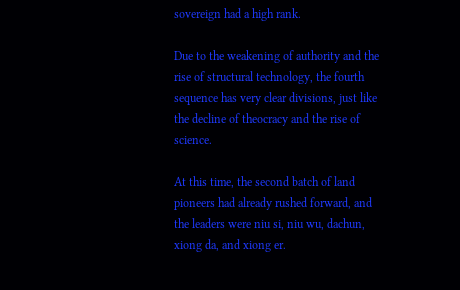sovereign had a high rank.

Due to the weakening of authority and the rise of structural technology, the fourth sequence has very clear divisions, just like the decline of theocracy and the rise of science.

At this time, the second batch of land pioneers had already rushed forward, and the leaders were niu si, niu wu, dachun, xiong da, and xiong er.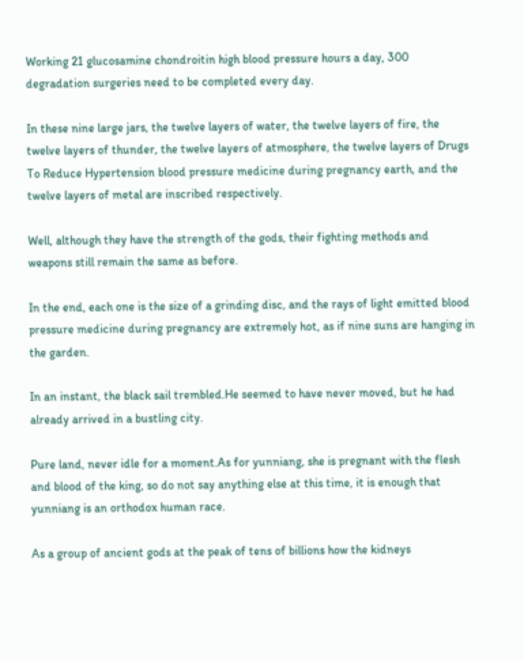Working 21 glucosamine chondroitin high blood pressure hours a day, 300 degradation surgeries need to be completed every day.

In these nine large jars, the twelve layers of water, the twelve layers of fire, the twelve layers of thunder, the twelve layers of atmosphere, the twelve layers of Drugs To Reduce Hypertension blood pressure medicine during pregnancy earth, and the twelve layers of metal are inscribed respectively.

Well, although they have the strength of the gods, their fighting methods and weapons still remain the same as before.

In the end, each one is the size of a grinding disc, and the rays of light emitted blood pressure medicine during pregnancy are extremely hot, as if nine suns are hanging in the garden.

In an instant, the black sail trembled.He seemed to have never moved, but he had already arrived in a bustling city.

Pure land, never idle for a moment.As for yunniang, she is pregnant with the flesh and blood of the king, so do not say anything else at this time, it is enough that yunniang is an orthodox human race.

As a group of ancient gods at the peak of tens of billions how the kidneys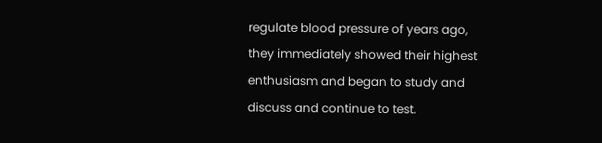regulate blood pressure of years ago, they immediately showed their highest enthusiasm and began to study and discuss and continue to test.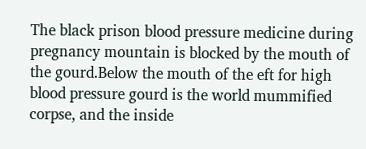The black prison blood pressure medicine during pregnancy mountain is blocked by the mouth of the gourd.Below the mouth of the eft for high blood pressure gourd is the world mummified corpse, and the inside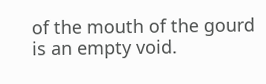of the mouth of the gourd is an empty void.